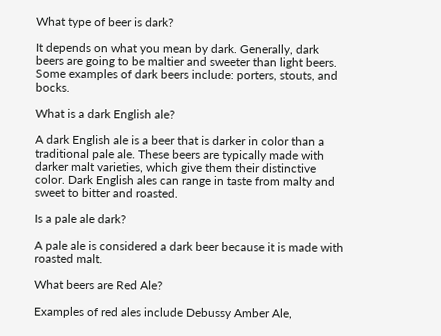What type of beer is dark?

It depends on what you mean by dark. Generally, dark beers are going to be maltier and sweeter than light beers. Some examples of dark beers include: porters, stouts, and bocks.

What is a dark English ale?

A dark English ale is a beer that is darker in color than a traditional pale ale. These beers are typically made with darker malt varieties, which give them their distinctive color. Dark English ales can range in taste from malty and sweet to bitter and roasted.

Is a pale ale dark?

A pale ale is considered a dark beer because it is made with roasted malt.

What beers are Red Ale?

Examples of red ales include Debussy Amber Ale,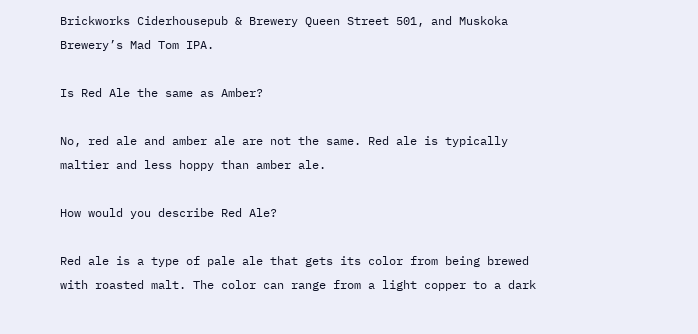Brickworks Ciderhousepub & Brewery Queen Street 501, and Muskoka Brewery’s Mad Tom IPA.

Is Red Ale the same as Amber?

No, red ale and amber ale are not the same. Red ale is typically maltier and less hoppy than amber ale.

How would you describe Red Ale?

Red ale is a type of pale ale that gets its color from being brewed with roasted malt. The color can range from a light copper to a dark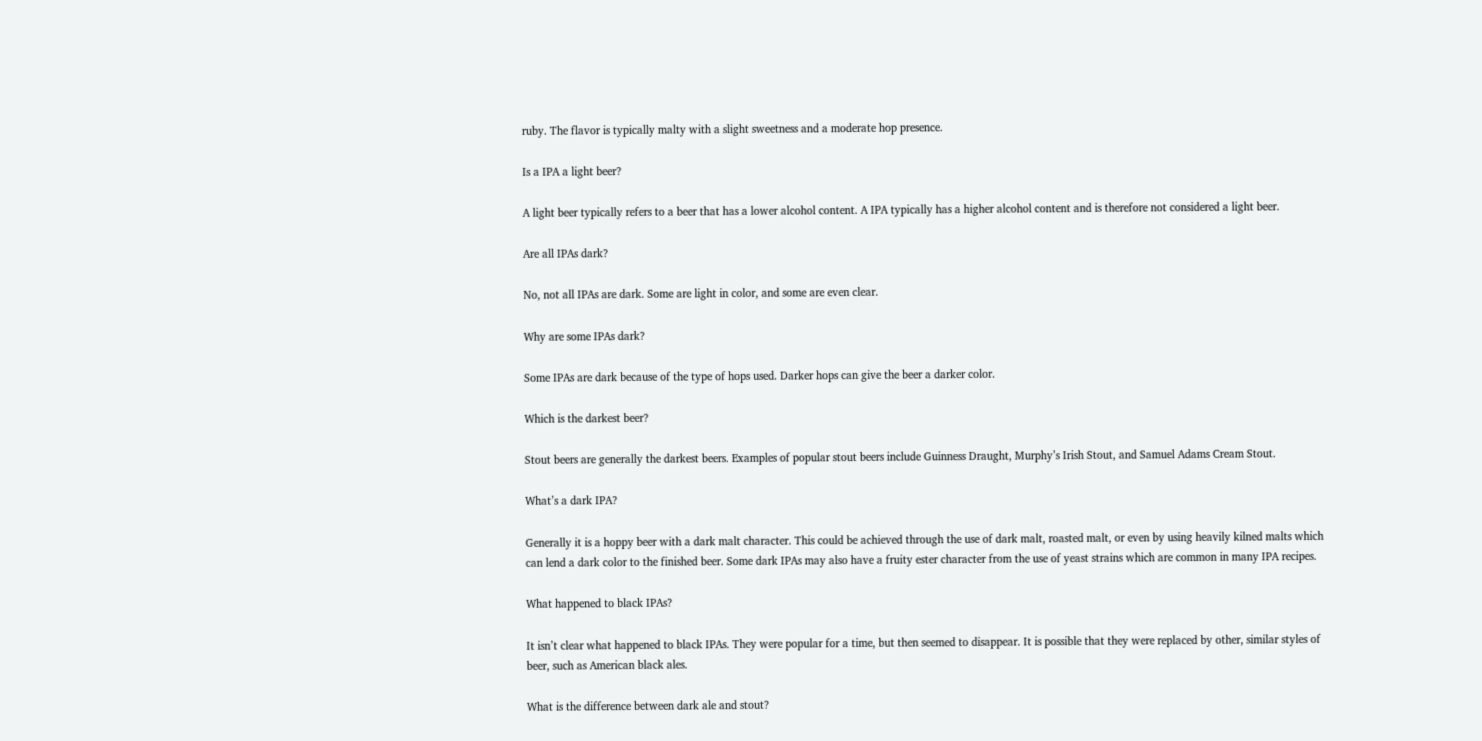ruby. The flavor is typically malty with a slight sweetness and a moderate hop presence.

Is a IPA a light beer?

A light beer typically refers to a beer that has a lower alcohol content. A IPA typically has a higher alcohol content and is therefore not considered a light beer.

Are all IPAs dark?

No, not all IPAs are dark. Some are light in color, and some are even clear.

Why are some IPAs dark?

Some IPAs are dark because of the type of hops used. Darker hops can give the beer a darker color.

Which is the darkest beer?

Stout beers are generally the darkest beers. Examples of popular stout beers include Guinness Draught, Murphy’s Irish Stout, and Samuel Adams Cream Stout.

What’s a dark IPA?

Generally it is a hoppy beer with a dark malt character. This could be achieved through the use of dark malt, roasted malt, or even by using heavily kilned malts which can lend a dark color to the finished beer. Some dark IPAs may also have a fruity ester character from the use of yeast strains which are common in many IPA recipes.

What happened to black IPAs?

It isn’t clear what happened to black IPAs. They were popular for a time, but then seemed to disappear. It is possible that they were replaced by other, similar styles of beer, such as American black ales.

What is the difference between dark ale and stout?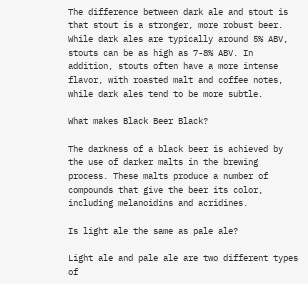The difference between dark ale and stout is that stout is a stronger, more robust beer. While dark ales are typically around 5% ABV, stouts can be as high as 7-8% ABV. In addition, stouts often have a more intense flavor, with roasted malt and coffee notes, while dark ales tend to be more subtle.

What makes Black Beer Black?

The darkness of a black beer is achieved by the use of darker malts in the brewing process. These malts produce a number of compounds that give the beer its color, including melanoidins and acridines.

Is light ale the same as pale ale?

Light ale and pale ale are two different types of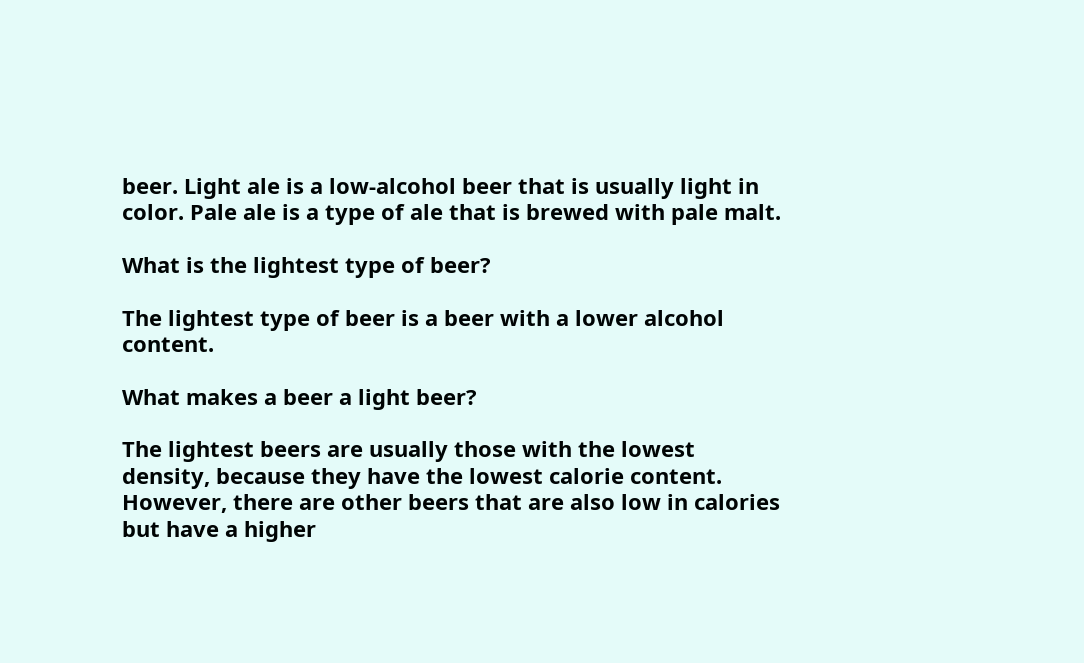beer. Light ale is a low-alcohol beer that is usually light in color. Pale ale is a type of ale that is brewed with pale malt.

What is the lightest type of beer?

The lightest type of beer is a beer with a lower alcohol content.

What makes a beer a light beer?

The lightest beers are usually those with the lowest density, because they have the lowest calorie content. However, there are other beers that are also low in calories but have a higher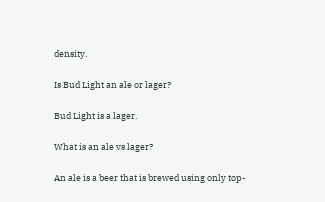density.

Is Bud Light an ale or lager?

Bud Light is a lager.

What is an ale vs lager?

An ale is a beer that is brewed using only top-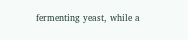fermenting yeast, while a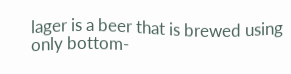lager is a beer that is brewed using only bottom-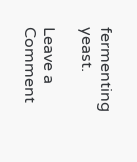fermenting yeast.

Leave a Comment